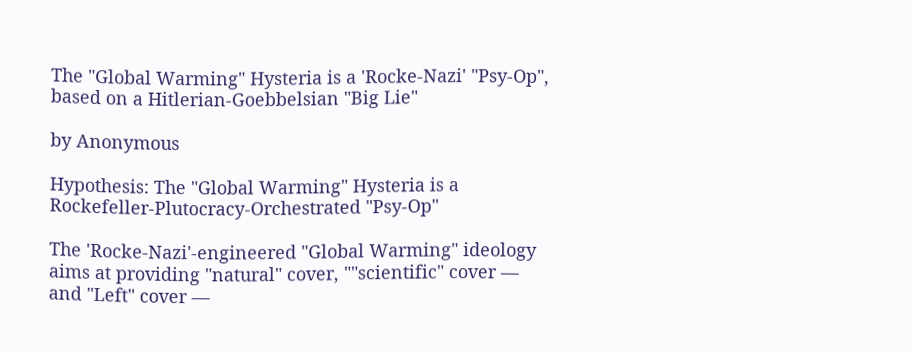The "Global Warming" Hysteria is a 'Rocke-Nazi' "Psy-Op", based on a Hitlerian-Goebbelsian "Big Lie"

by Anonymous

Hypothesis: The "Global Warming" Hysteria is a Rockefeller-Plutocracy-Orchestrated "Psy-Op"

The 'Rocke-Nazi'-engineered "Global Warming" ideology aims at providing "natural" cover, ""scientific" cover — and "Left" cover —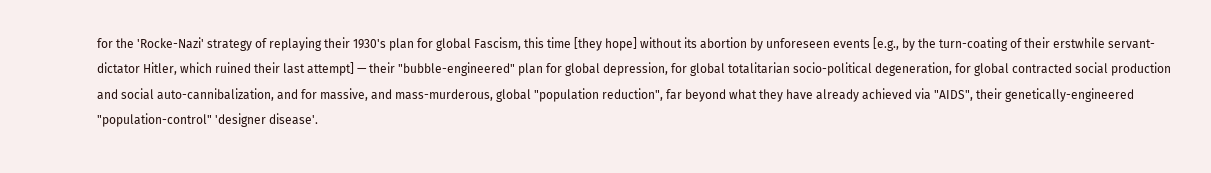for the 'Rocke-Nazi' strategy of replaying their 1930's plan for global Fascism, this time [they hope] without its abortion by unforeseen events [e.g., by the turn-coating of their erstwhile servant-dictator Hitler, which ruined their last attempt] — their "bubble-engineered" plan for global depression, for global totalitarian socio-political degeneration, for global contracted social production and social auto-cannibalization, and for massive, and mass-murderous, global "population reduction", far beyond what they have already achieved via "AIDS", their genetically-engineered "population-control" 'designer disease'.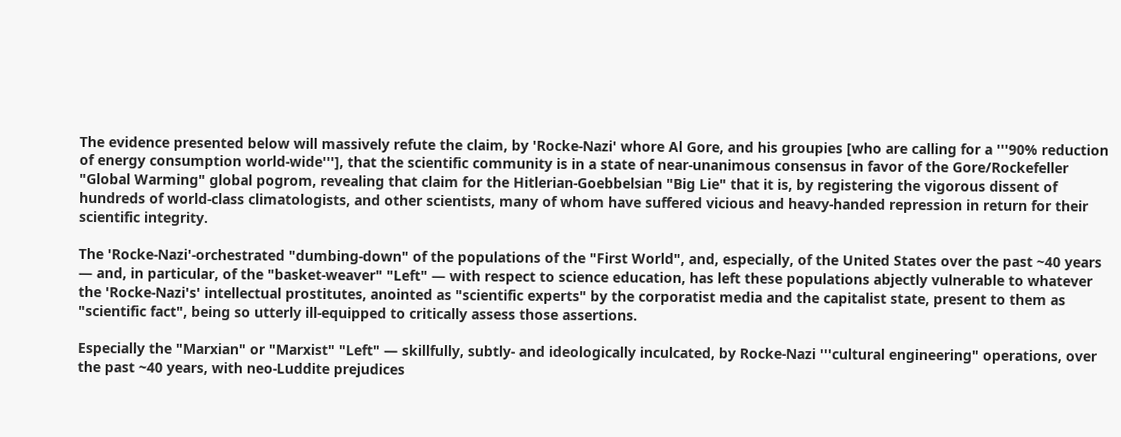The evidence presented below will massively refute the claim, by 'Rocke-Nazi' whore Al Gore, and his groupies [who are calling for a '''90% reduction of energy consumption world-wide'''], that the scientific community is in a state of near-unanimous consensus in favor of the Gore/Rockefeller "Global Warming" global pogrom, revealing that claim for the Hitlerian-Goebbelsian "Big Lie" that it is, by registering the vigorous dissent of hundreds of world-class climatologists, and other scientists, many of whom have suffered vicious and heavy-handed repression in return for their scientific integrity.

The 'Rocke-Nazi'-orchestrated "dumbing-down" of the populations of the "First World", and, especially, of the United States over the past ~40 years — and, in particular, of the "basket-weaver" "Left" — with respect to science education, has left these populations abjectly vulnerable to whatever the 'Rocke-Nazi's' intellectual prostitutes, anointed as "scientific experts" by the corporatist media and the capitalist state, present to them as "scientific fact", being so utterly ill-equipped to critically assess those assertions.

Especially the "Marxian" or "Marxist" "Left" — skillfully, subtly- and ideologically inculcated, by Rocke-Nazi '''cultural engineering" operations, over the past ~40 years, with neo-Luddite prejudices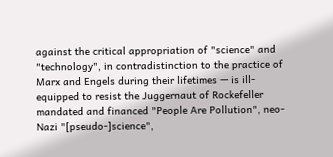against the critical appropriation of "science" and "technology", in contradistinction to the practice of Marx and Engels during their lifetimes — is ill-equipped to resist the Juggernaut of Rockefeller mandated and financed "People Are Pollution", neo-Nazi "[pseudo-]science",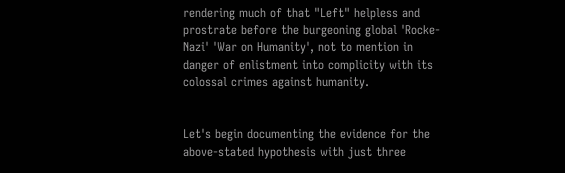rendering much of that "Left" helpless and prostrate before the burgeoning global 'Rocke-Nazi' 'War on Humanity', not to mention in danger of enlistment into complicity with its colossal crimes against humanity.


Let's begin documenting the evidence for the above-stated hypothesis with just three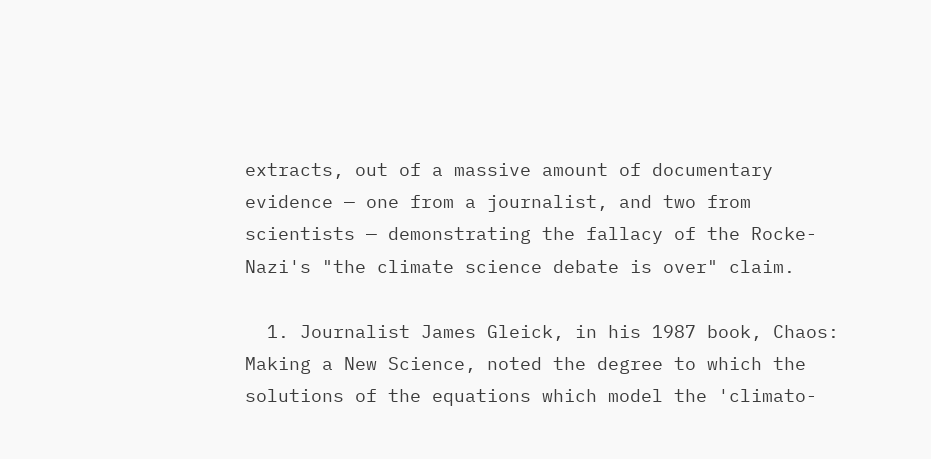extracts, out of a massive amount of documentary evidence — one from a journalist, and two from scientists — demonstrating the fallacy of the Rocke-Nazi's "the climate science debate is over" claim.

  1. Journalist James Gleick, in his 1987 book, Chaos: Making a New Science, noted the degree to which the solutions of the equations which model the 'climato-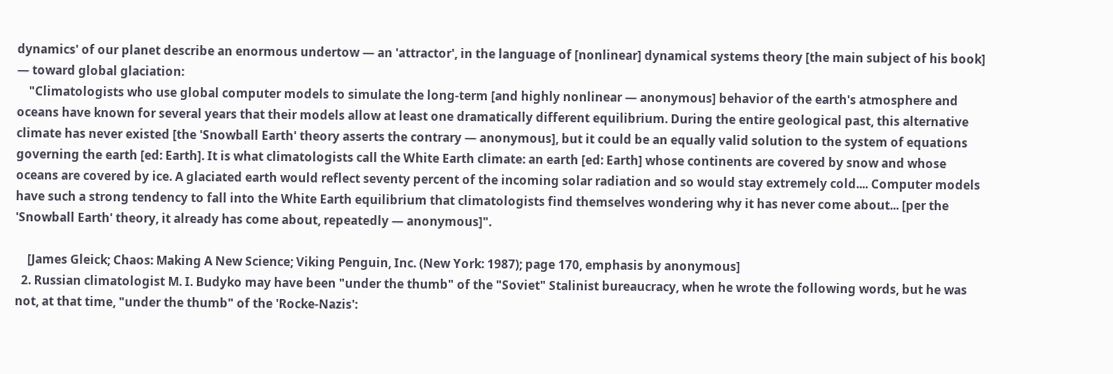dynamics' of our planet describe an enormous undertow — an 'attractor', in the language of [nonlinear] dynamical systems theory [the main subject of his book] — toward global glaciation:
    "Climatologists who use global computer models to simulate the long-term [and highly nonlinear — anonymous] behavior of the earth's atmosphere and oceans have known for several years that their models allow at least one dramatically different equilibrium. During the entire geological past, this alternative climate has never existed [the 'Snowball Earth' theory asserts the contrary — anonymous], but it could be an equally valid solution to the system of equations governing the earth [ed: Earth]. It is what climatologists call the White Earth climate: an earth [ed: Earth] whose continents are covered by snow and whose oceans are covered by ice. A glaciated earth would reflect seventy percent of the incoming solar radiation and so would stay extremely cold.... Computer models have such a strong tendency to fall into the White Earth equilibrium that climatologists find themselves wondering why it has never come about... [per the 'Snowball Earth' theory, it already has come about, repeatedly — anonymous]".

    [James Gleick; Chaos: Making A New Science; Viking Penguin, Inc. (New York: 1987); page 170, emphasis by anonymous]
  2. Russian climatologist M. I. Budyko may have been "under the thumb" of the "Soviet" Stalinist bureaucracy, when he wrote the following words, but he was not, at that time, "under the thumb" of the 'Rocke-Nazis':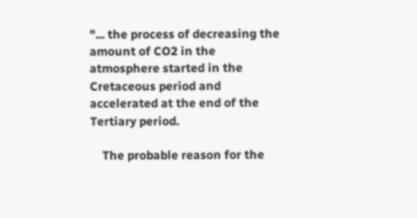"... the process of decreasing the amount of CO2 in the atmosphere started in the Cretaceous period and accelerated at the end of the Tertiary period.

    The probable reason for the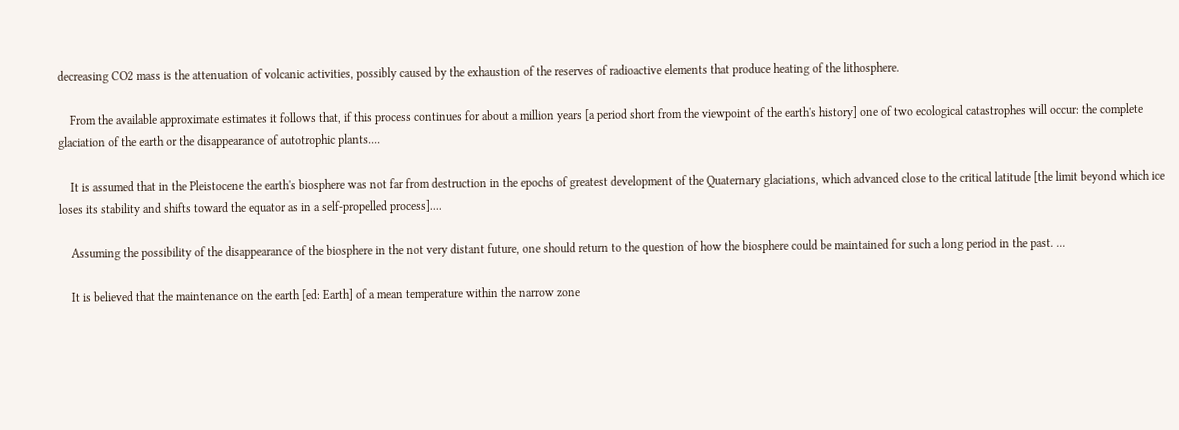decreasing CO2 mass is the attenuation of volcanic activities, possibly caused by the exhaustion of the reserves of radioactive elements that produce heating of the lithosphere.

    From the available approximate estimates it follows that, if this process continues for about a million years [a period short from the viewpoint of the earth's history] one of two ecological catastrophes will occur: the complete glaciation of the earth or the disappearance of autotrophic plants....

    It is assumed that in the Pleistocene the earth's biosphere was not far from destruction in the epochs of greatest development of the Quaternary glaciations, which advanced close to the critical latitude [the limit beyond which ice loses its stability and shifts toward the equator as in a self-propelled process]....

    Assuming the possibility of the disappearance of the biosphere in the not very distant future, one should return to the question of how the biosphere could be maintained for such a long period in the past. ...

    It is believed that the maintenance on the earth [ed: Earth] of a mean temperature within the narrow zone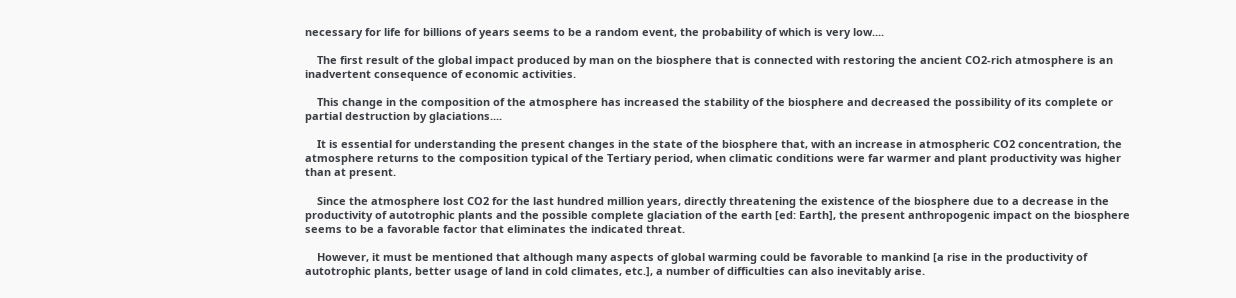necessary for life for billions of years seems to be a random event, the probability of which is very low....

    The first result of the global impact produced by man on the biosphere that is connected with restoring the ancient CO2-rich atmosphere is an inadvertent consequence of economic activities.

    This change in the composition of the atmosphere has increased the stability of the biosphere and decreased the possibility of its complete or partial destruction by glaciations....

    It is essential for understanding the present changes in the state of the biosphere that, with an increase in atmospheric CO2 concentration, the atmosphere returns to the composition typical of the Tertiary period, when climatic conditions were far warmer and plant productivity was higher than at present.

    Since the atmosphere lost CO2 for the last hundred million years, directly threatening the existence of the biosphere due to a decrease in the productivity of autotrophic plants and the possible complete glaciation of the earth [ed: Earth], the present anthropogenic impact on the biosphere seems to be a favorable factor that eliminates the indicated threat.

    However, it must be mentioned that although many aspects of global warming could be favorable to mankind [a rise in the productivity of autotrophic plants, better usage of land in cold climates, etc.], a number of difficulties can also inevitably arise.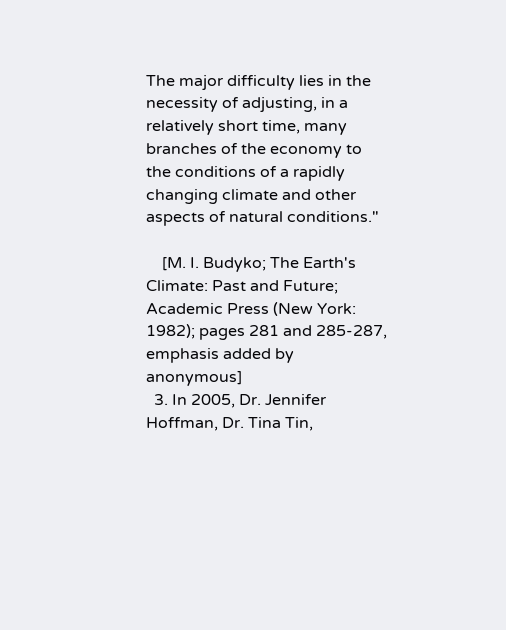The major difficulty lies in the necessity of adjusting, in a relatively short time, many branches of the economy to the conditions of a rapidly changing climate and other aspects of natural conditions."

    [M. I. Budyko; The Earth's Climate: Past and Future; Academic Press (New York: 1982); pages 281 and 285-287, emphasis added by anonymous]
  3. In 2005, Dr. Jennifer Hoffman, Dr. Tina Tin,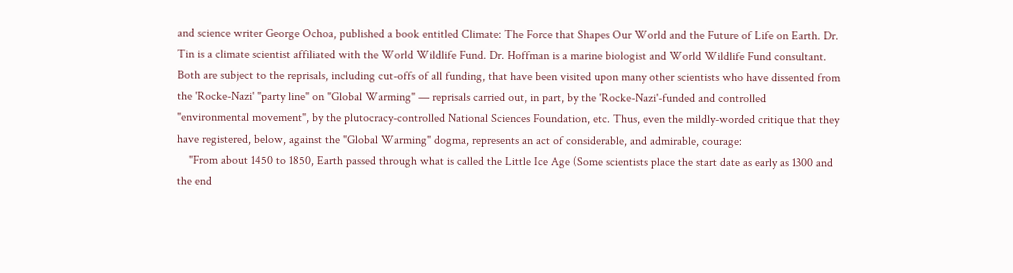and science writer George Ochoa, published a book entitled Climate: The Force that Shapes Our World and the Future of Life on Earth. Dr. Tin is a climate scientist affiliated with the World Wildlife Fund. Dr. Hoffman is a marine biologist and World Wildlife Fund consultant. Both are subject to the reprisals, including cut-offs of all funding, that have been visited upon many other scientists who have dissented from the 'Rocke-Nazi' "party line" on "Global Warming" — reprisals carried out, in part, by the 'Rocke-Nazi'-funded and controlled "environmental movement", by the plutocracy-controlled National Sciences Foundation, etc. Thus, even the mildly-worded critique that they have registered, below, against the "Global Warming" dogma, represents an act of considerable, and admirable, courage:
    "From about 1450 to 1850, Earth passed through what is called the Little Ice Age (Some scientists place the start date as early as 1300 and the end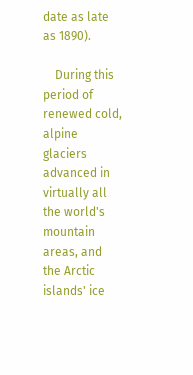date as late as 1890).

    During this period of renewed cold, alpine glaciers advanced in virtually all the world's mountain areas, and the Arctic islands' ice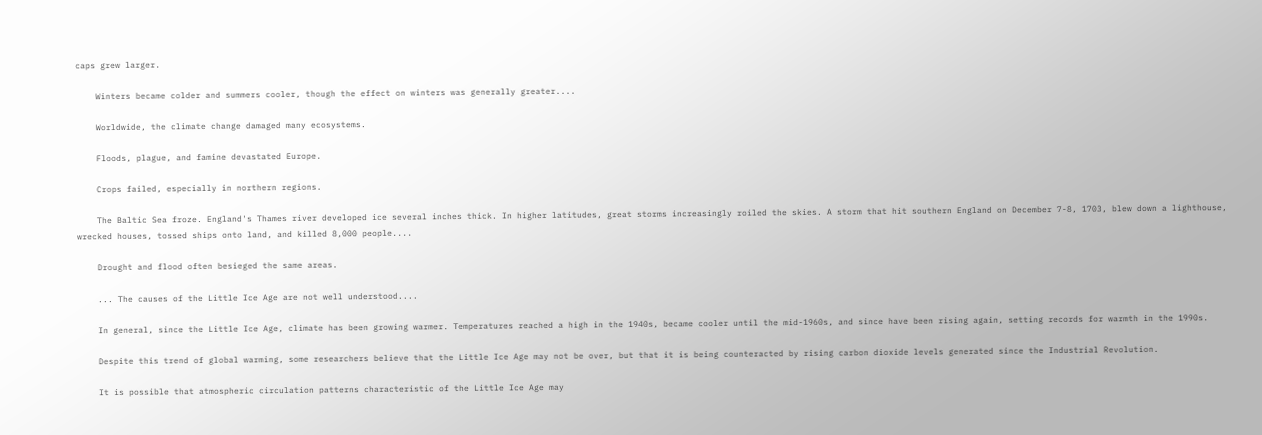caps grew larger.

    Winters became colder and summers cooler, though the effect on winters was generally greater....

    Worldwide, the climate change damaged many ecosystems.

    Floods, plague, and famine devastated Europe.

    Crops failed, especially in northern regions.

    The Baltic Sea froze. England's Thames river developed ice several inches thick. In higher latitudes, great storms increasingly roiled the skies. A storm that hit southern England on December 7-8, 1703, blew down a lighthouse, wrecked houses, tossed ships onto land, and killed 8,000 people....

    Drought and flood often besieged the same areas.

    ... The causes of the Little Ice Age are not well understood....

    In general, since the Little Ice Age, climate has been growing warmer. Temperatures reached a high in the 1940s, became cooler until the mid-1960s, and since have been rising again, setting records for warmth in the 1990s.

    Despite this trend of global warming, some researchers believe that the Little Ice Age may not be over, but that it is being counteracted by rising carbon dioxide levels generated since the Industrial Revolution.

    It is possible that atmospheric circulation patterns characteristic of the Little Ice Age may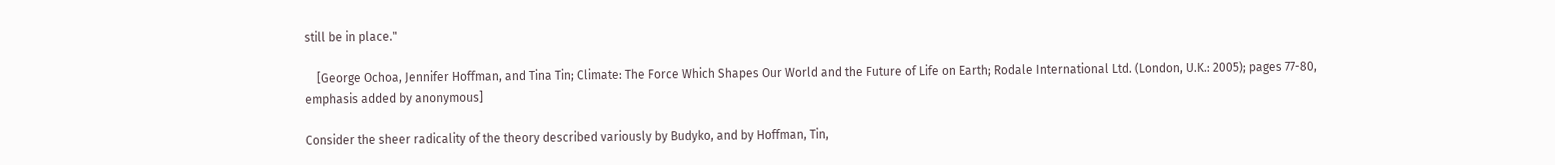still be in place."

    [George Ochoa, Jennifer Hoffman, and Tina Tin; Climate: The Force Which Shapes Our World and the Future of Life on Earth; Rodale International Ltd. (London, U.K.: 2005); pages 77-80, emphasis added by anonymous]

Consider the sheer radicality of the theory described variously by Budyko, and by Hoffman, Tin,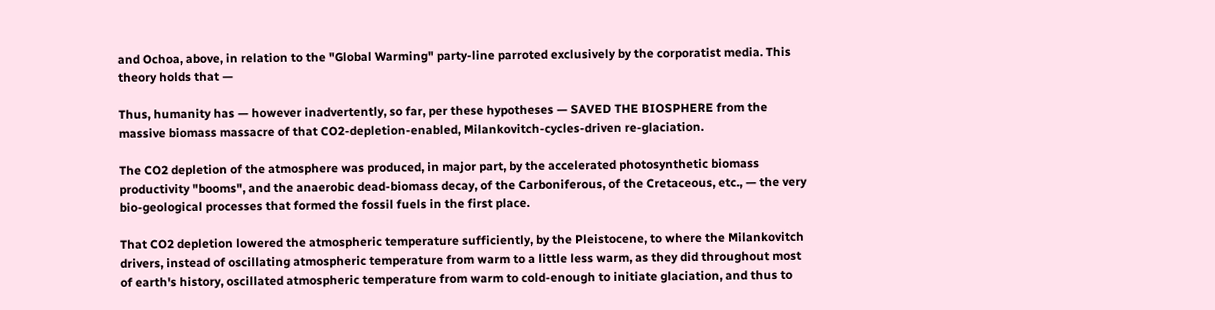and Ochoa, above, in relation to the "Global Warming" party-line parroted exclusively by the corporatist media. This theory holds that —

Thus, humanity has — however inadvertently, so far, per these hypotheses — SAVED THE BIOSPHERE from the massive biomass massacre of that CO2-depletion-enabled, Milankovitch-cycles-driven re-glaciation.

The CO2 depletion of the atmosphere was produced, in major part, by the accelerated photosynthetic biomass productivity "booms", and the anaerobic dead-biomass decay, of the Carboniferous, of the Cretaceous, etc., — the very bio-geological processes that formed the fossil fuels in the first place.

That CO2 depletion lowered the atmospheric temperature sufficiently, by the Pleistocene, to where the Milankovitch drivers, instead of oscillating atmospheric temperature from warm to a little less warm, as they did throughout most of earth's history, oscillated atmospheric temperature from warm to cold-enough to initiate glaciation, and thus to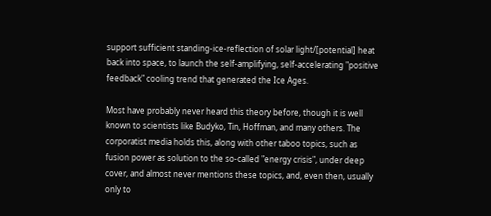support sufficient standing-ice-reflection of solar light/[potential] heat back into space, to launch the self-amplifying, self-accelerating "positive feedback" cooling trend that generated the Ice Ages.

Most have probably never heard this theory before, though it is well known to scientists like Budyko, Tin, Hoffman, and many others. The corporatist media holds this, along with other taboo topics, such as fusion power as solution to the so-called "energy crisis", under deep cover, and almost never mentions these topics, and, even then, usually only to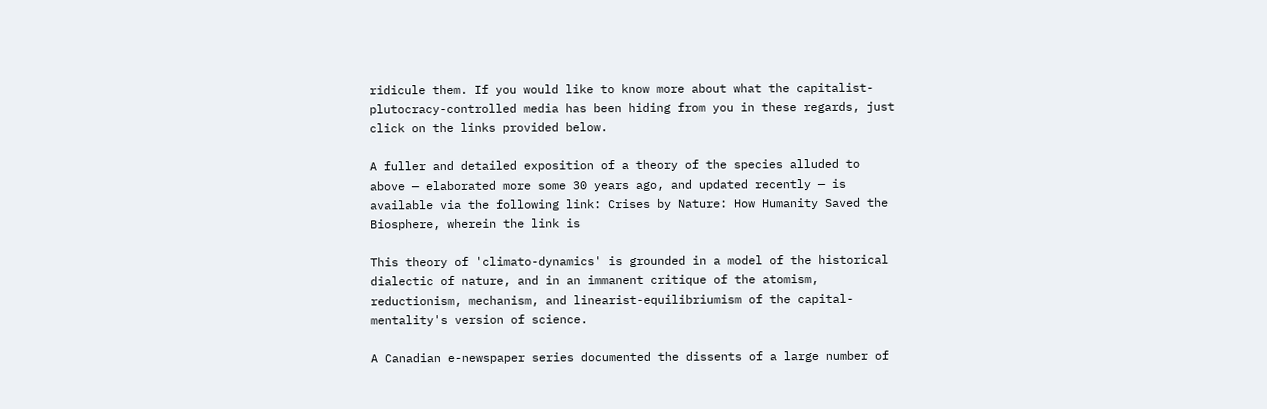ridicule them. If you would like to know more about what the capitalist-plutocracy-controlled media has been hiding from you in these regards, just click on the links provided below.

A fuller and detailed exposition of a theory of the species alluded to above — elaborated more some 30 years ago, and updated recently — is available via the following link: Crises by Nature: How Humanity Saved the Biosphere, wherein the link is

This theory of 'climato-dynamics' is grounded in a model of the historical dialectic of nature, and in an immanent critique of the atomism, reductionism, mechanism, and linearist-equilibriumism of the capital-mentality's version of science.

A Canadian e-newspaper series documented the dissents of a large number of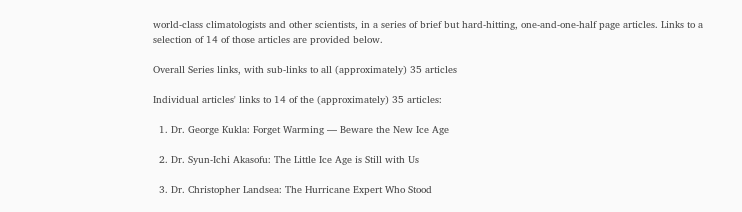world-class climatologists and other scientists, in a series of brief but hard-hitting, one-and-one-half page articles. Links to a selection of 14 of those articles are provided below.

Overall Series links, with sub-links to all (approximately) 35 articles

Individual articles' links to 14 of the (approximately) 35 articles:

  1. Dr. George Kukla: Forget Warming — Beware the New Ice Age

  2. Dr. Syun-Ichi Akasofu: The Little Ice Age is Still with Us

  3. Dr. Christopher Landsea: The Hurricane Expert Who Stood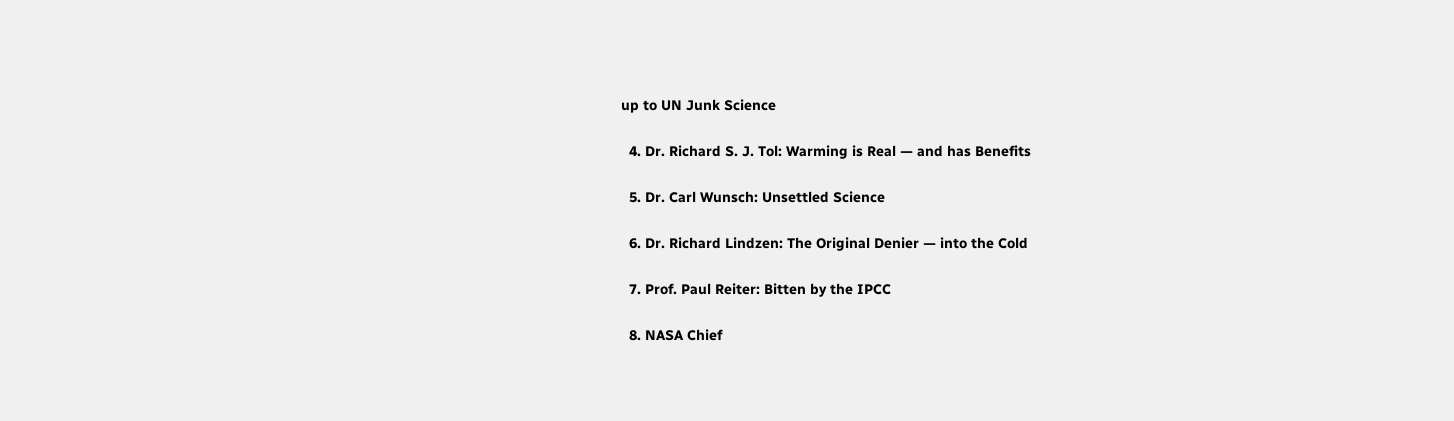up to UN Junk Science

  4. Dr. Richard S. J. Tol: Warming is Real — and has Benefits

  5. Dr. Carl Wunsch: Unsettled Science

  6. Dr. Richard Lindzen: The Original Denier — into the Cold

  7. Prof. Paul Reiter: Bitten by the IPCC

  8. NASA Chief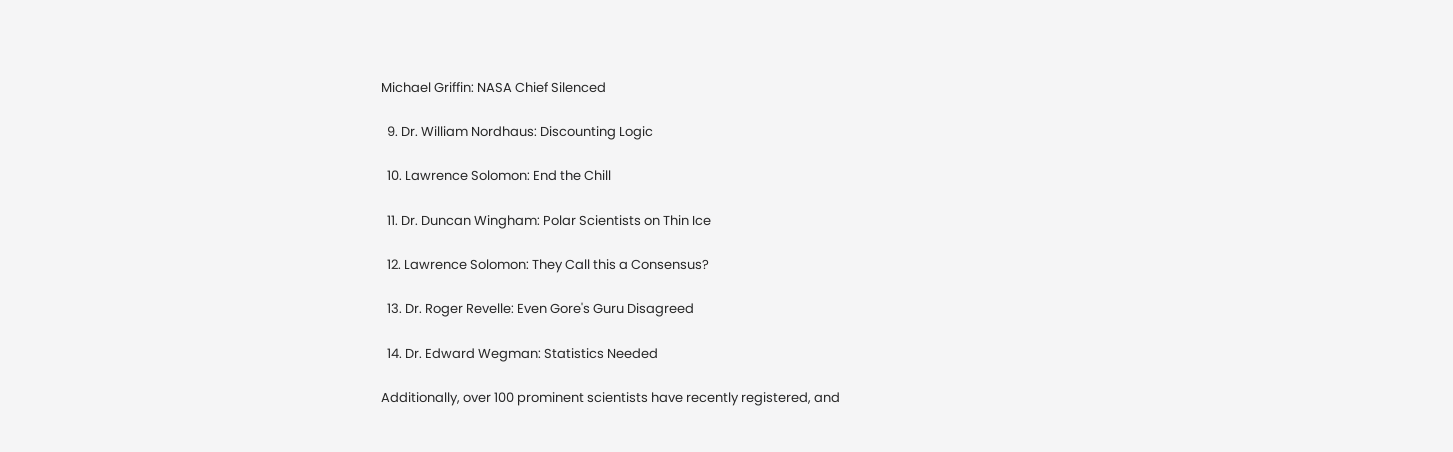Michael Griffin: NASA Chief Silenced

  9. Dr. William Nordhaus: Discounting Logic

  10. Lawrence Solomon: End the Chill

  11. Dr. Duncan Wingham: Polar Scientists on Thin Ice

  12. Lawrence Solomon: They Call this a Consensus?

  13. Dr. Roger Revelle: Even Gore's Guru Disagreed

  14. Dr. Edward Wegman: Statistics Needed

Additionally, over 100 prominent scientists have recently registered, and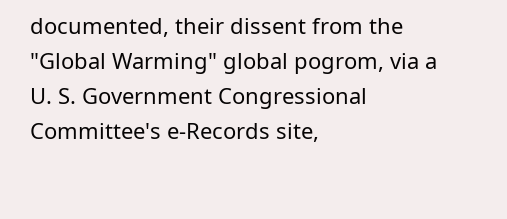documented, their dissent from the "Global Warming" global pogrom, via a U. S. Government Congressional Committee's e-Records site,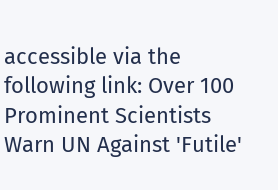accessible via the following link: Over 100 Prominent Scientists Warn UN Against 'Futile'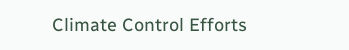Climate Control Efforts